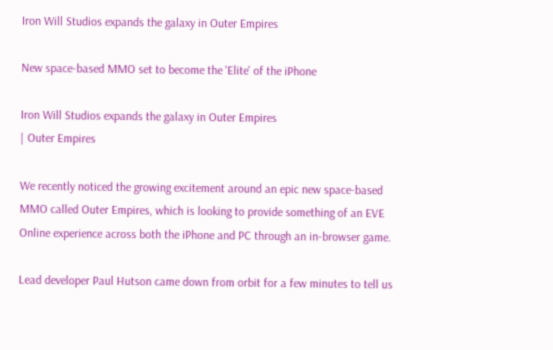Iron Will Studios expands the galaxy in Outer Empires

New space-based MMO set to become the 'Elite' of the iPhone

Iron Will Studios expands the galaxy in Outer Empires
| Outer Empires

We recently noticed the growing excitement around an epic new space-based MMO called Outer Empires, which is looking to provide something of an EVE Online experience across both the iPhone and PC through an in-browser game.

Lead developer Paul Hutson came down from orbit for a few minutes to tell us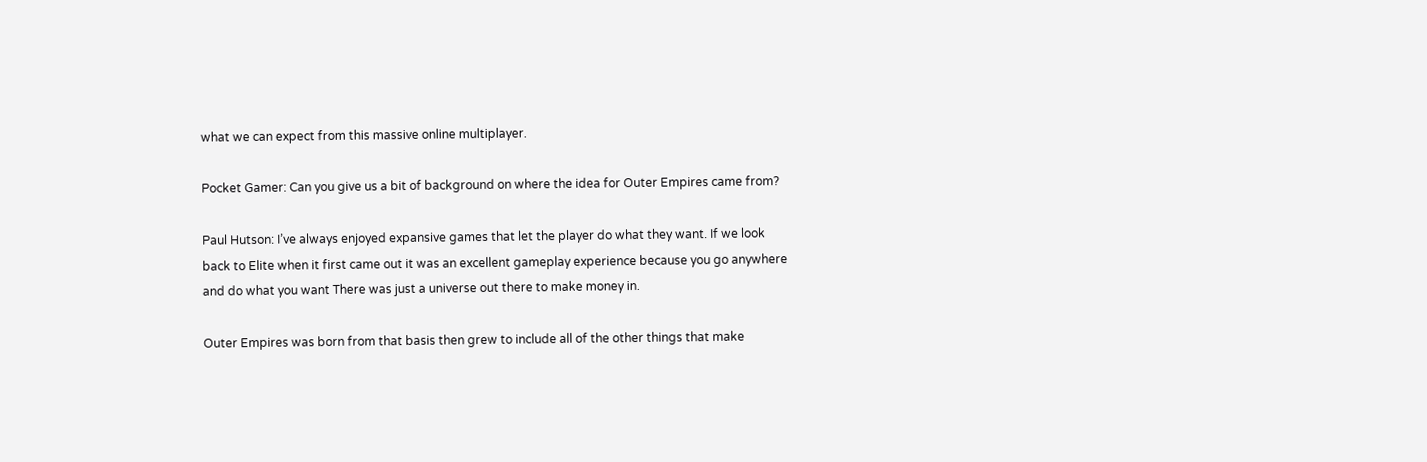what we can expect from this massive online multiplayer.

Pocket Gamer: Can you give us a bit of background on where the idea for Outer Empires came from?

Paul Hutson: I’ve always enjoyed expansive games that let the player do what they want. If we look back to Elite when it first came out it was an excellent gameplay experience because you go anywhere and do what you want There was just a universe out there to make money in.

Outer Empires was born from that basis then grew to include all of the other things that make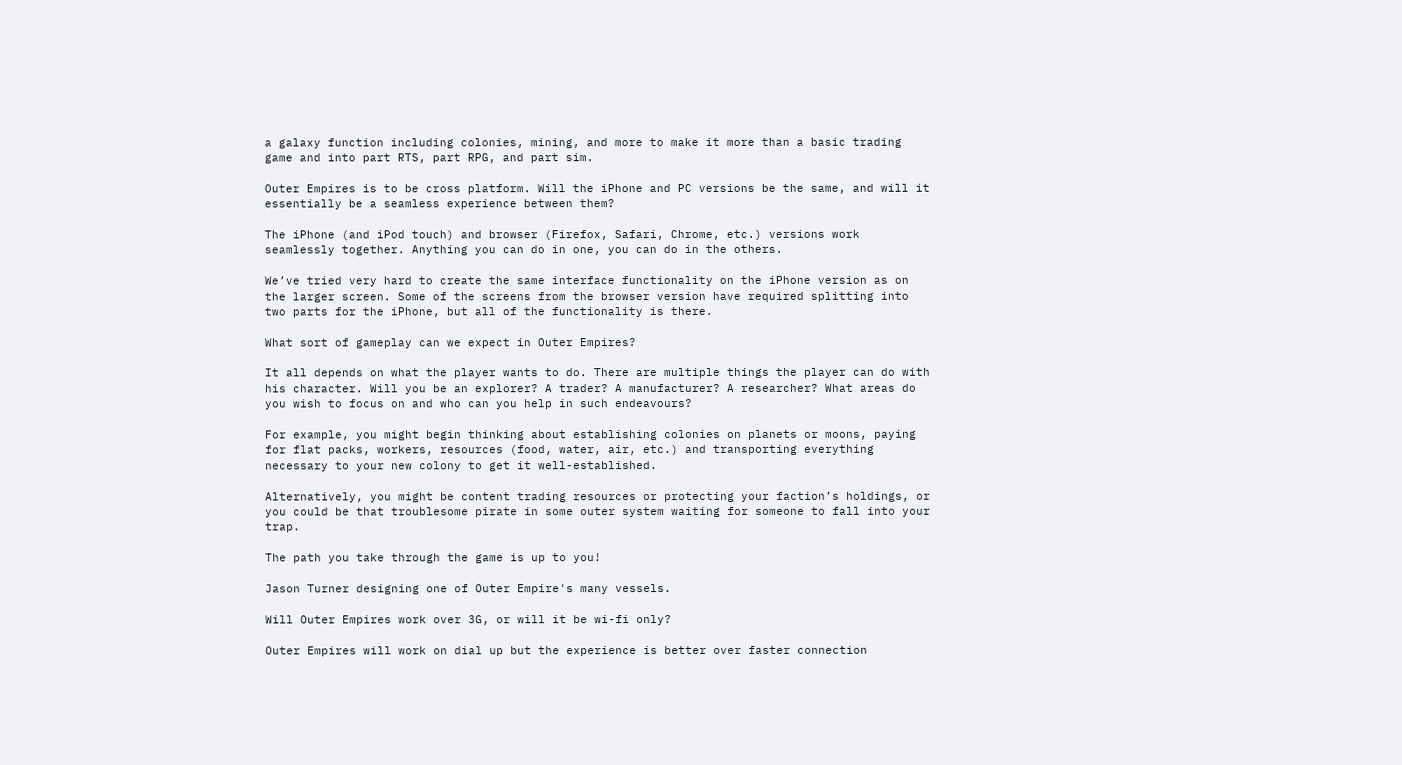a galaxy function including colonies, mining, and more to make it more than a basic trading game and into part RTS, part RPG, and part sim.

Outer Empires is to be cross platform. Will the iPhone and PC versions be the same, and will it essentially be a seamless experience between them?

The iPhone (and iPod touch) and browser (Firefox, Safari, Chrome, etc.) versions work seamlessly together. Anything you can do in one, you can do in the others.

We’ve tried very hard to create the same interface functionality on the iPhone version as on the larger screen. Some of the screens from the browser version have required splitting into two parts for the iPhone, but all of the functionality is there.

What sort of gameplay can we expect in Outer Empires?

It all depends on what the player wants to do. There are multiple things the player can do with his character. Will you be an explorer? A trader? A manufacturer? A researcher? What areas do you wish to focus on and who can you help in such endeavours?

For example, you might begin thinking about establishing colonies on planets or moons, paying for flat packs, workers, resources (food, water, air, etc.) and transporting everything necessary to your new colony to get it well-established.

Alternatively, you might be content trading resources or protecting your faction’s holdings, or you could be that troublesome pirate in some outer system waiting for someone to fall into your trap.

The path you take through the game is up to you!

Jason Turner designing one of Outer Empire's many vessels.

Will Outer Empires work over 3G, or will it be wi-fi only?

Outer Empires will work on dial up but the experience is better over faster connection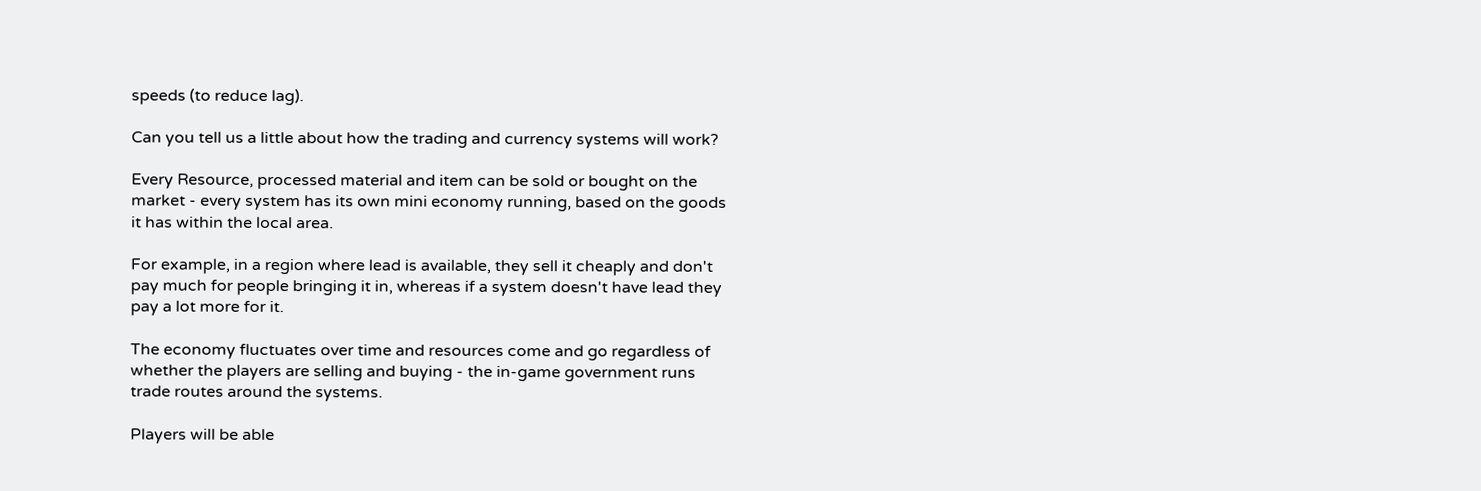speeds (to reduce lag).

Can you tell us a little about how the trading and currency systems will work?

Every Resource, processed material and item can be sold or bought on the market - every system has its own mini economy running, based on the goods it has within the local area.

For example, in a region where lead is available, they sell it cheaply and don't pay much for people bringing it in, whereas if a system doesn't have lead they pay a lot more for it.

The economy fluctuates over time and resources come and go regardless of whether the players are selling and buying - the in-game government runs trade routes around the systems.

Players will be able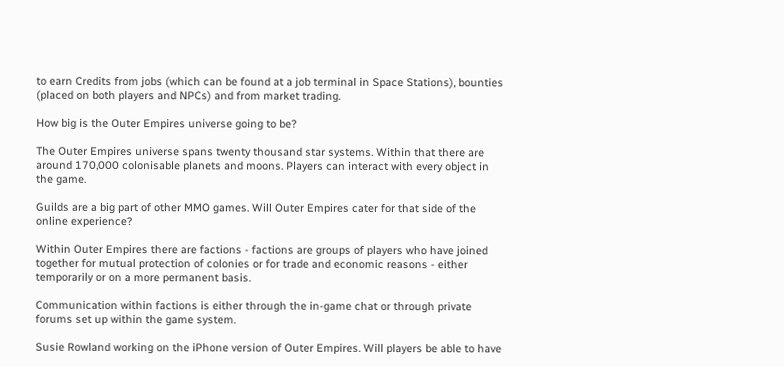to earn Credits from jobs (which can be found at a job terminal in Space Stations), bounties (placed on both players and NPCs) and from market trading.

How big is the Outer Empires universe going to be?

The Outer Empires universe spans twenty thousand star systems. Within that there are around 170,000 colonisable planets and moons. Players can interact with every object in the game.

Guilds are a big part of other MMO games. Will Outer Empires cater for that side of the online experience?

Within Outer Empires there are factions - factions are groups of players who have joined together for mutual protection of colonies or for trade and economic reasons - either temporarily or on a more permanent basis.

Communication within factions is either through the in-game chat or through private forums set up within the game system.

Susie Rowland working on the iPhone version of Outer Empires. Will players be able to have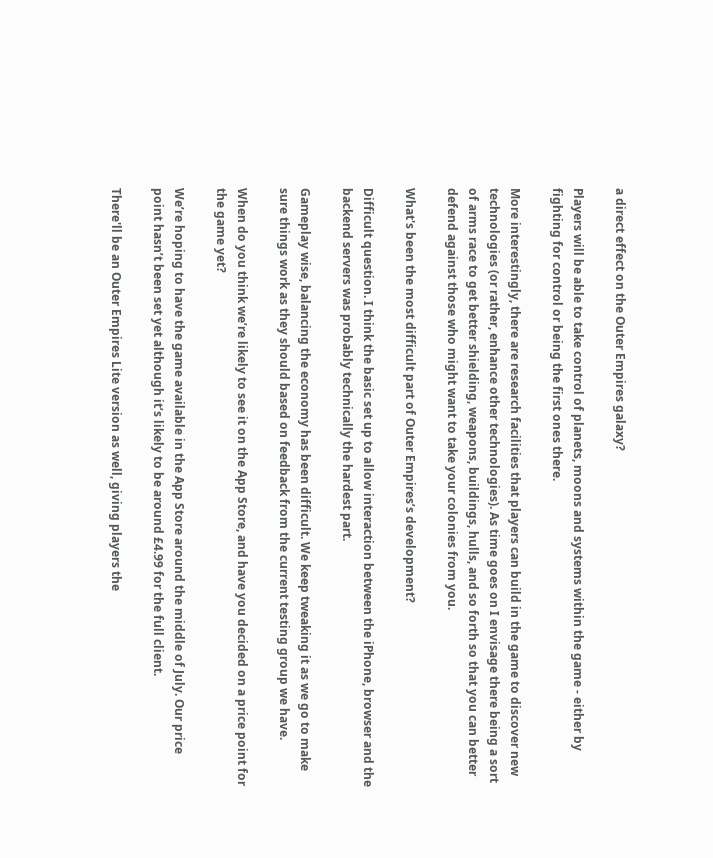a direct effect on the Outer Empires galaxy?

Players will be able to take control of planets, moons and systems within the game - either by fighting for control or being the first ones there.

More interestingly, there are research facilities that players can build in the game to discover new technologies (or rather, enhance other technologies). As time goes on I envisage there being a sort of arms race to get better shielding, weapons, buildings, hulls, and so forth so that you can better defend against those who might want to take your colonies from you.

What's been the most difficult part of Outer Empires’s development?

Difficult question. I think the basic set up to allow interaction between the iPhone, browser and the backend servers was probably technically the hardest part.

Gameplay wise, balancing the economy has been difficult. We keep tweaking it as we go to make sure things work as they should based on feedback from the current testing group we have.

When do you think we’re likely to see it on the App Store, and have you decided on a price point for the game yet?

We’re hoping to have the game available in the App Store around the middle of July. Our price point hasn’t been set yet although it’s likely to be around £4.99 for the full client.

There'll be an Outer Empires Lite version as well, giving players the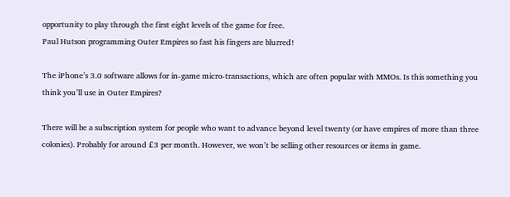opportunity to play through the first eight levels of the game for free.
Paul Hutson programming Outer Empires so fast his fingers are blurred!

The iPhone’s 3.0 software allows for in-game micro-transactions, which are often popular with MMOs. Is this something you think you’ll use in Outer Empires?

There will be a subscription system for people who want to advance beyond level twenty (or have empires of more than three colonies). Probably for around £3 per month. However, we won’t be selling other resources or items in game.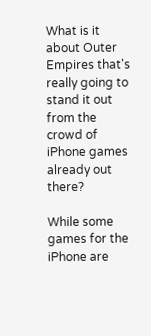What is it about Outer Empires that's really going to stand it out from the crowd of iPhone games already out there?

While some games for the iPhone are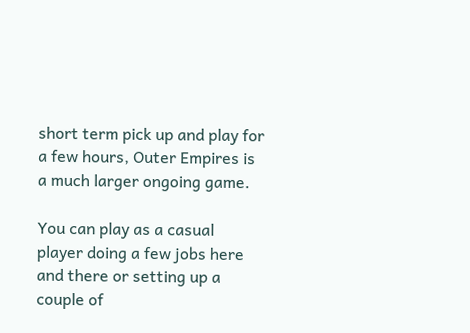short term pick up and play for a few hours, Outer Empires is a much larger ongoing game.

You can play as a casual player doing a few jobs here and there or setting up a couple of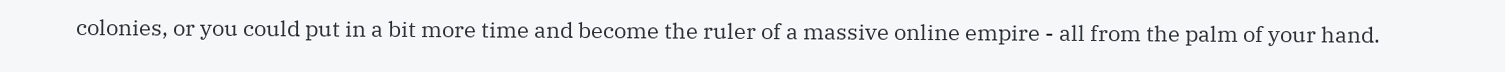colonies, or you could put in a bit more time and become the ruler of a massive online empire - all from the palm of your hand.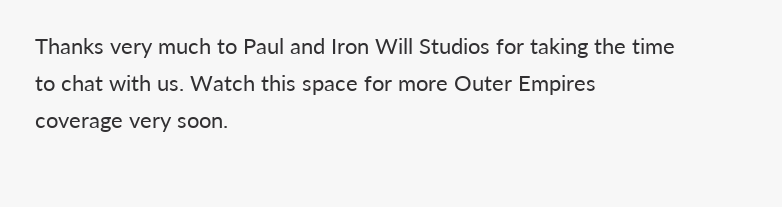Thanks very much to Paul and Iron Will Studios for taking the time to chat with us. Watch this space for more Outer Empires coverage very soon.